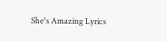She's Amazing Lyrics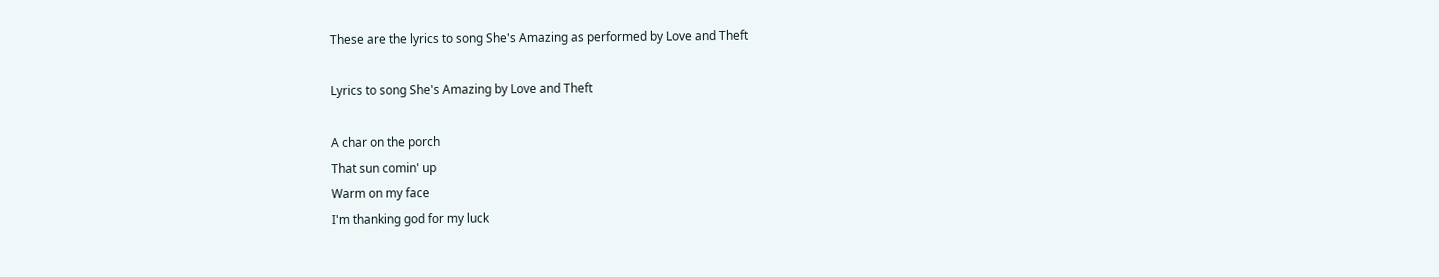These are the lyrics to song She's Amazing as performed by Love and Theft

Lyrics to song She's Amazing by Love and Theft

A char on the porch
That sun comin' up
Warm on my face
I'm thanking god for my luck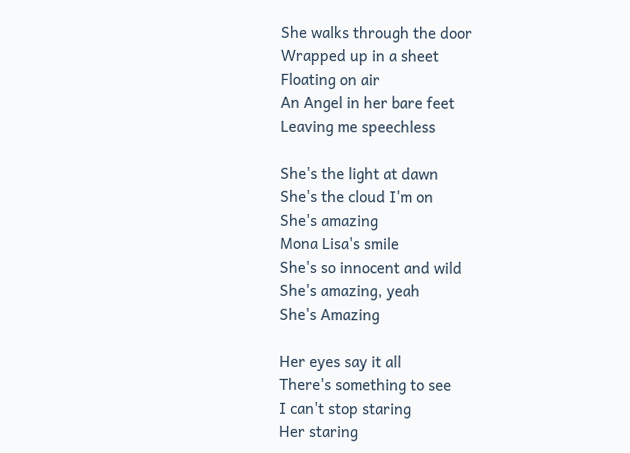She walks through the door
Wrapped up in a sheet
Floating on air
An Angel in her bare feet
Leaving me speechless

She's the light at dawn
She's the cloud I'm on
She's amazing
Mona Lisa's smile
She's so innocent and wild
She's amazing, yeah
She's Amazing

Her eyes say it all
There's something to see
I can't stop staring
Her staring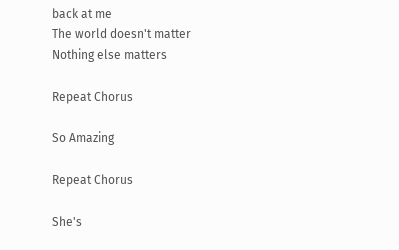back at me
The world doesn't matter
Nothing else matters

Repeat Chorus

So Amazing

Repeat Chorus

She's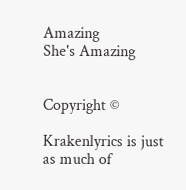Amazing
She's Amazing


Copyright ©

Krakenlyrics is just as much of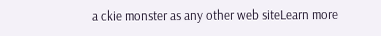a ckie monster as any other web siteLearn more